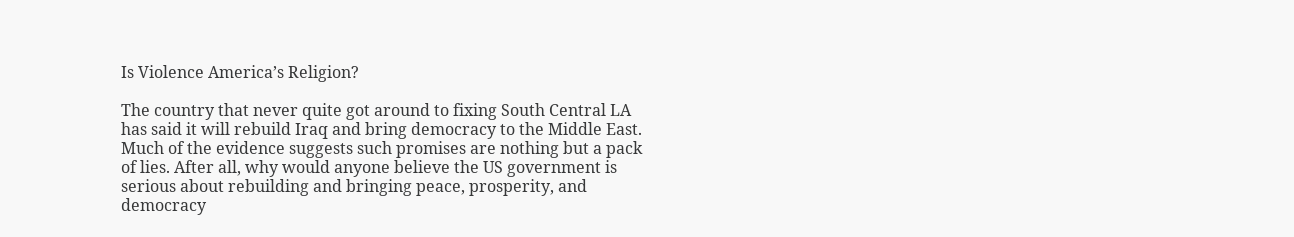Is Violence America’s Religion?

The country that never quite got around to fixing South Central LA has said it will rebuild Iraq and bring democracy to the Middle East. Much of the evidence suggests such promises are nothing but a pack of lies. After all, why would anyone believe the US government is serious about rebuilding and bringing peace, prosperity, and democracy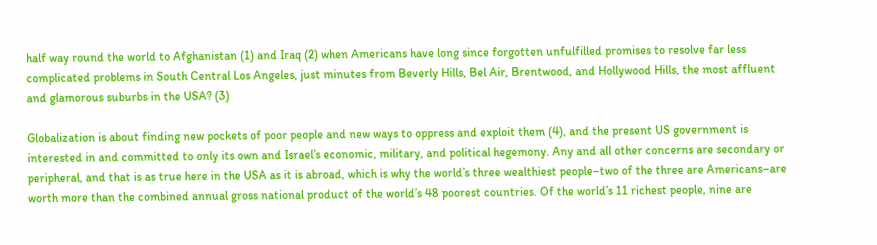half way round the world to Afghanistan (1) and Iraq (2) when Americans have long since forgotten unfulfilled promises to resolve far less complicated problems in South Central Los Angeles, just minutes from Beverly Hills, Bel Air, Brentwood, and Hollywood Hills, the most affluent and glamorous suburbs in the USA? (3)

Globalization is about finding new pockets of poor people and new ways to oppress and exploit them (4), and the present US government is interested in and committed to only its own and Israel’s economic, military, and political hegemony. Any and all other concerns are secondary or peripheral, and that is as true here in the USA as it is abroad, which is why the world’s three wealthiest people–two of the three are Americans–are worth more than the combined annual gross national product of the world’s 48 poorest countries. Of the world’s 11 richest people, nine are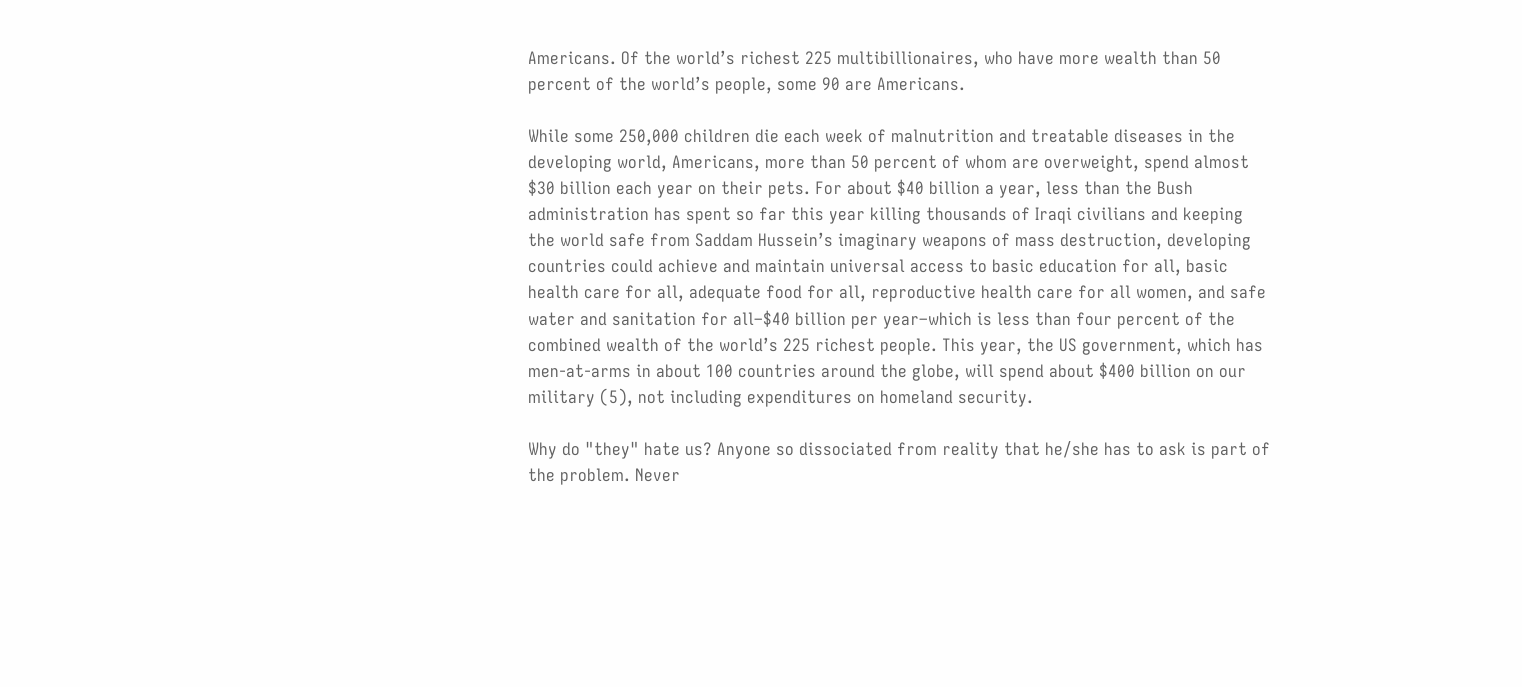Americans. Of the world’s richest 225 multibillionaires, who have more wealth than 50 percent of the world’s people, some 90 are Americans.

While some 250,000 children die each week of malnutrition and treatable diseases in the developing world, Americans, more than 50 percent of whom are overweight, spend almost $30 billion each year on their pets. For about $40 billion a year, less than the Bush administration has spent so far this year killing thousands of Iraqi civilians and keeping the world safe from Saddam Hussein’s imaginary weapons of mass destruction, developing countries could achieve and maintain universal access to basic education for all, basic health care for all, adequate food for all, reproductive health care for all women, and safe water and sanitation for all–$40 billion per year–which is less than four percent of the combined wealth of the world’s 225 richest people. This year, the US government, which has men-at-arms in about 100 countries around the globe, will spend about $400 billion on our military (5), not including expenditures on homeland security.

Why do "they" hate us? Anyone so dissociated from reality that he/she has to ask is part of the problem. Never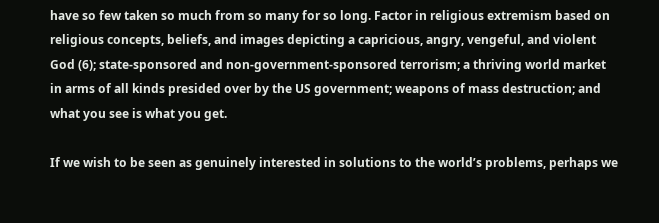have so few taken so much from so many for so long. Factor in religious extremism based on religious concepts, beliefs, and images depicting a capricious, angry, vengeful, and violent God (6); state-sponsored and non-government-sponsored terrorism; a thriving world market in arms of all kinds presided over by the US government; weapons of mass destruction; and what you see is what you get.

If we wish to be seen as genuinely interested in solutions to the world’s problems, perhaps we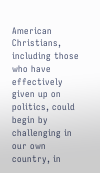American Christians, including those who have effectively given up on politics, could begin by challenging in our own country, in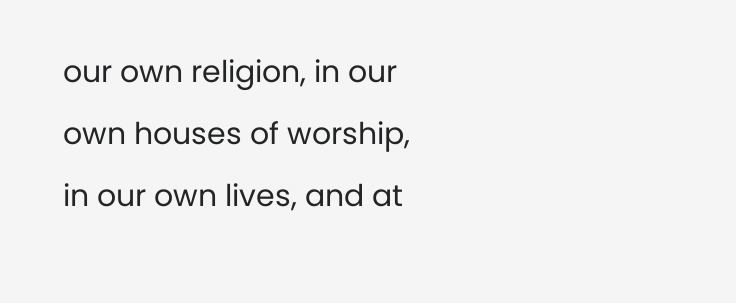our own religion, in our own houses of worship, in our own lives, and at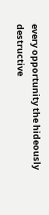every opportunity the hideously destructive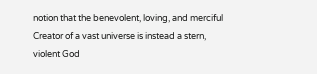notion that the benevolent, loving, and merciful Creator of a vast universe is instead a stern, violent God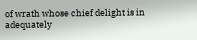of wrath whose chief delight is in adequately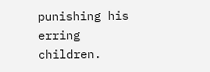punishing his erring children.